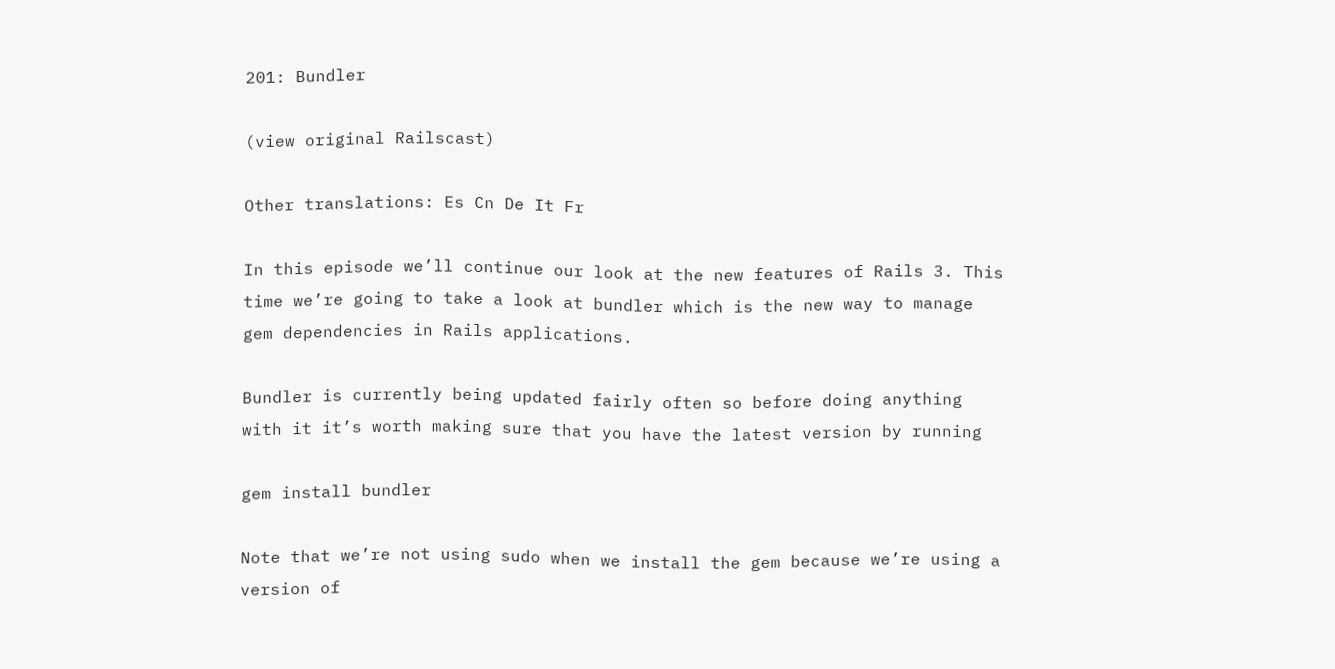201: Bundler

(view original Railscast)

Other translations: Es Cn De It Fr

In this episode we’ll continue our look at the new features of Rails 3. This time we’re going to take a look at bundler which is the new way to manage gem dependencies in Rails applications.

Bundler is currently being updated fairly often so before doing anything with it it’s worth making sure that you have the latest version by running

gem install bundler

Note that we’re not using sudo when we install the gem because we’re using a version of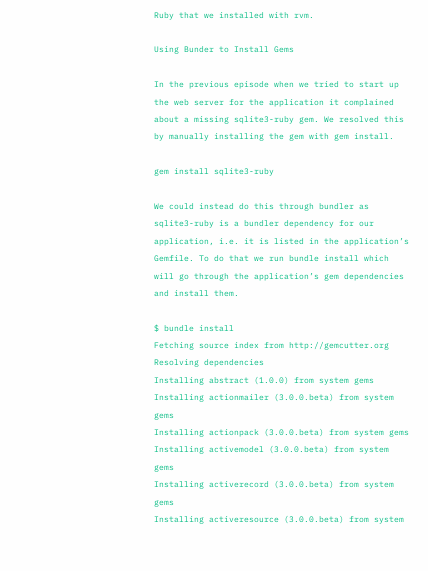Ruby that we installed with rvm.

Using Bunder to Install Gems

In the previous episode when we tried to start up the web server for the application it complained about a missing sqlite3-ruby gem. We resolved this by manually installing the gem with gem install.

gem install sqlite3-ruby

We could instead do this through bundler as sqlite3-ruby is a bundler dependency for our application, i.e. it is listed in the application’s Gemfile. To do that we run bundle install which will go through the application’s gem dependencies and install them.

$ bundle install
Fetching source index from http://gemcutter.org
Resolving dependencies
Installing abstract (1.0.0) from system gems
Installing actionmailer (3.0.0.beta) from system gems
Installing actionpack (3.0.0.beta) from system gems
Installing activemodel (3.0.0.beta) from system gems
Installing activerecord (3.0.0.beta) from system gems
Installing activeresource (3.0.0.beta) from system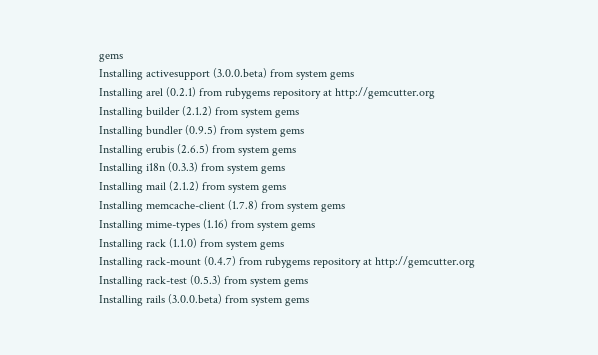gems
Installing activesupport (3.0.0.beta) from system gems
Installing arel (0.2.1) from rubygems repository at http://gemcutter.org
Installing builder (2.1.2) from system gems
Installing bundler (0.9.5) from system gems
Installing erubis (2.6.5) from system gems
Installing i18n (0.3.3) from system gems
Installing mail (2.1.2) from system gems
Installing memcache-client (1.7.8) from system gems
Installing mime-types (1.16) from system gems
Installing rack (1.1.0) from system gems
Installing rack-mount (0.4.7) from rubygems repository at http://gemcutter.org
Installing rack-test (0.5.3) from system gems
Installing rails (3.0.0.beta) from system gems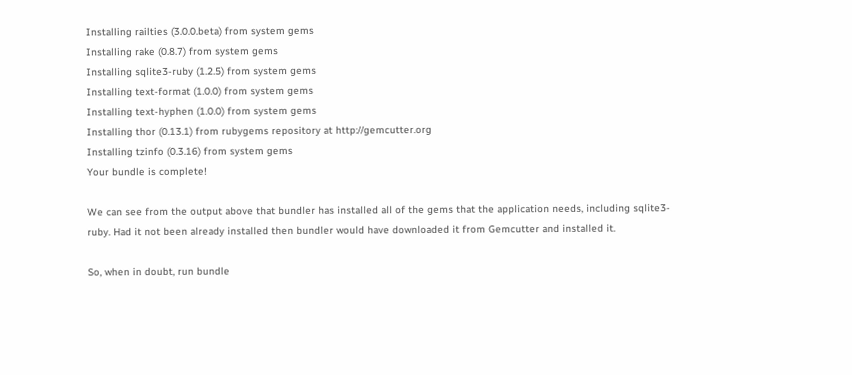Installing railties (3.0.0.beta) from system gems
Installing rake (0.8.7) from system gems
Installing sqlite3-ruby (1.2.5) from system gems
Installing text-format (1.0.0) from system gems
Installing text-hyphen (1.0.0) from system gems
Installing thor (0.13.1) from rubygems repository at http://gemcutter.org
Installing tzinfo (0.3.16) from system gems
Your bundle is complete!

We can see from the output above that bundler has installed all of the gems that the application needs, including sqlite3-ruby. Had it not been already installed then bundler would have downloaded it from Gemcutter and installed it.

So, when in doubt, run bundle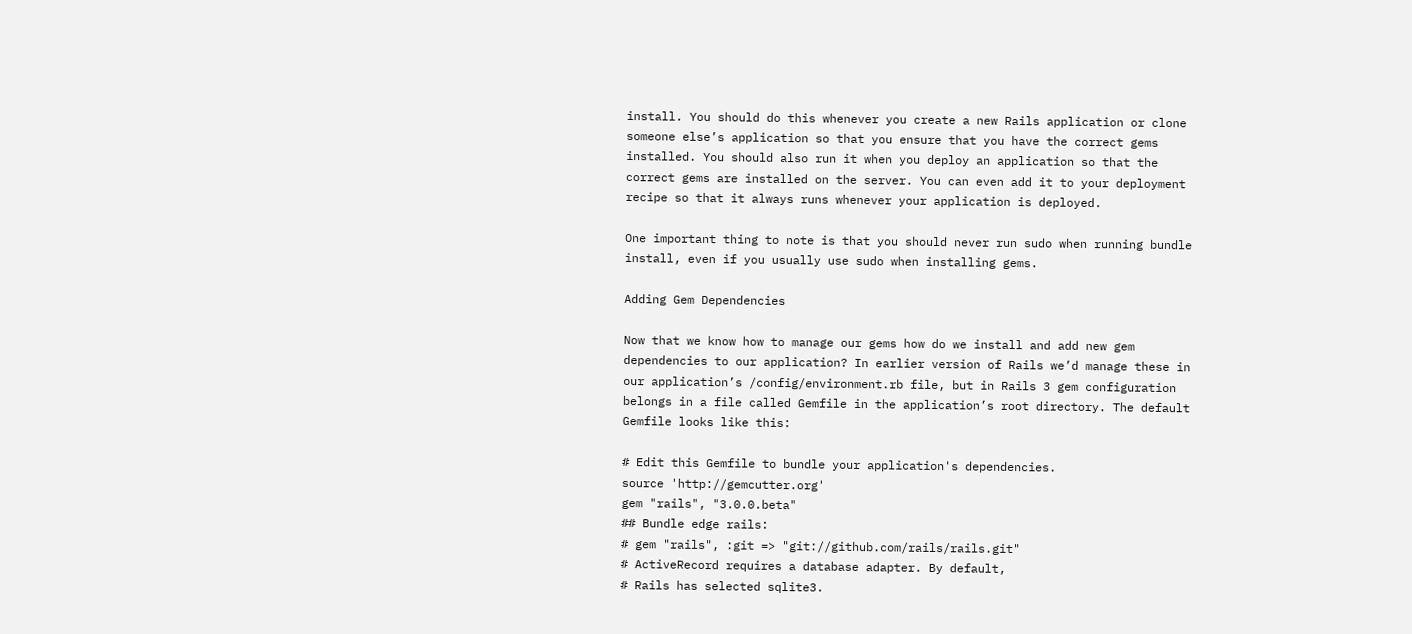install. You should do this whenever you create a new Rails application or clone someone else’s application so that you ensure that you have the correct gems installed. You should also run it when you deploy an application so that the correct gems are installed on the server. You can even add it to your deployment recipe so that it always runs whenever your application is deployed.

One important thing to note is that you should never run sudo when running bundle install, even if you usually use sudo when installing gems.

Adding Gem Dependencies

Now that we know how to manage our gems how do we install and add new gem dependencies to our application? In earlier version of Rails we’d manage these in our application’s /config/environment.rb file, but in Rails 3 gem configuration belongs in a file called Gemfile in the application’s root directory. The default Gemfile looks like this:

# Edit this Gemfile to bundle your application's dependencies.
source 'http://gemcutter.org'
gem "rails", "3.0.0.beta"
## Bundle edge rails:
# gem "rails", :git => "git://github.com/rails/rails.git"
# ActiveRecord requires a database adapter. By default,
# Rails has selected sqlite3.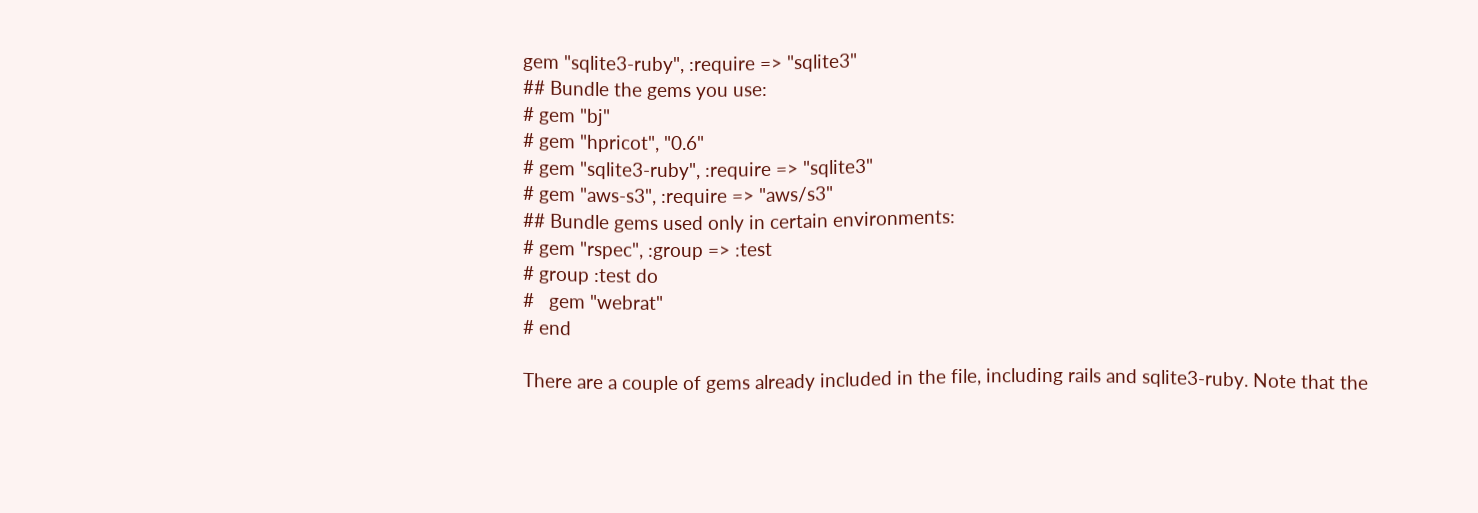gem "sqlite3-ruby", :require => "sqlite3"
## Bundle the gems you use:
# gem "bj"
# gem "hpricot", "0.6"
# gem "sqlite3-ruby", :require => "sqlite3"
# gem "aws-s3", :require => "aws/s3"
## Bundle gems used only in certain environments:
# gem "rspec", :group => :test
# group :test do
#   gem "webrat"
# end

There are a couple of gems already included in the file, including rails and sqlite3-ruby. Note that the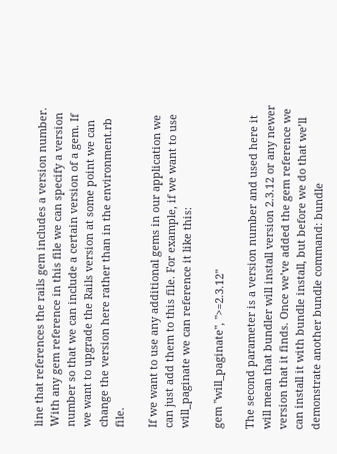line that references the rails gem includes a version number. With any gem reference in this file we can specify a version number so that we can include a certain version of a gem. If we want to upgrade the Rails version at some point we can change the version here rather than in the environment.rb file.

If we want to use any additional gems in our application we can just add them to this file. For example, if we want to use will_paginate we can reference it like this:

gem "will_paginate", ">=2.3.12"

The second parameter is a version number and used here it will mean that bundler will install version 2.3.12 or any newer version that it finds. Once we’ve added the gem reference we can install it with bundle install, but before we do that we’ll demonstrate another bundle command: bundle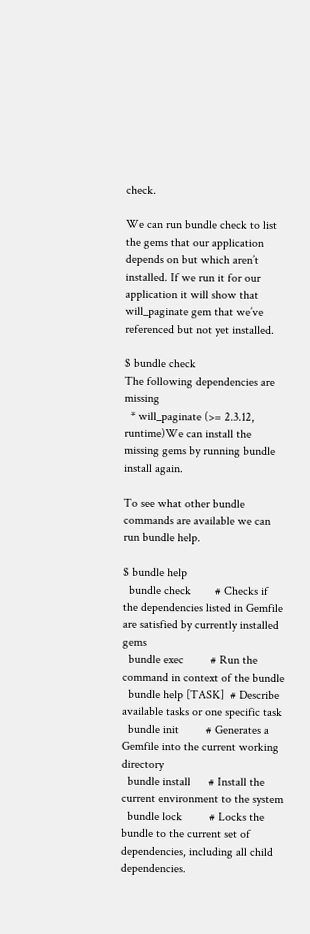check.

We can run bundle check to list the gems that our application depends on but which aren’t installed. If we run it for our application it will show that will_paginate gem that we’ve referenced but not yet installed.

$ bundle check
The following dependencies are missing
  * will_paginate (>= 2.3.12, runtime)We can install the missing gems by running bundle install again.

To see what other bundle commands are available we can run bundle help.

$ bundle help
  bundle check        # Checks if the dependencies listed in Gemfile are satisfied by currently installed gems
  bundle exec         # Run the command in context of the bundle
  bundle help [TASK]  # Describe available tasks or one specific task
  bundle init         # Generates a Gemfile into the current working directory
  bundle install      # Install the current environment to the system
  bundle lock         # Locks the bundle to the current set of dependencies, including all child dependencies.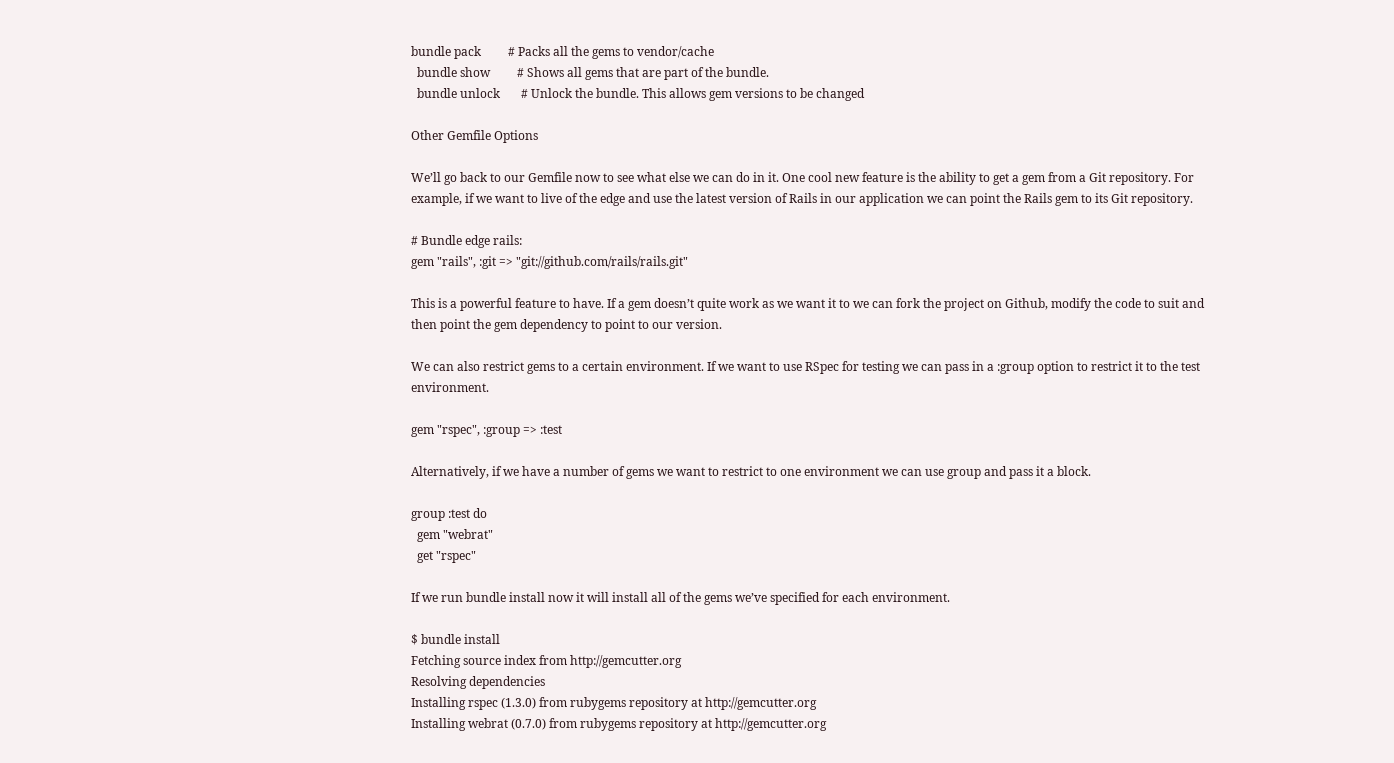bundle pack         # Packs all the gems to vendor/cache
  bundle show         # Shows all gems that are part of the bundle.
  bundle unlock       # Unlock the bundle. This allows gem versions to be changed

Other Gemfile Options

We’ll go back to our Gemfile now to see what else we can do in it. One cool new feature is the ability to get a gem from a Git repository. For example, if we want to live of the edge and use the latest version of Rails in our application we can point the Rails gem to its Git repository.

# Bundle edge rails:
gem "rails", :git => "git://github.com/rails/rails.git"

This is a powerful feature to have. If a gem doesn’t quite work as we want it to we can fork the project on Github, modify the code to suit and then point the gem dependency to point to our version.

We can also restrict gems to a certain environment. If we want to use RSpec for testing we can pass in a :group option to restrict it to the test environment.

gem "rspec", :group => :test

Alternatively, if we have a number of gems we want to restrict to one environment we can use group and pass it a block.

group :test do
  gem "webrat"
  get "rspec"

If we run bundle install now it will install all of the gems we’ve specified for each environment.

$ bundle install
Fetching source index from http://gemcutter.org
Resolving dependencies
Installing rspec (1.3.0) from rubygems repository at http://gemcutter.org
Installing webrat (0.7.0) from rubygems repository at http://gemcutter.org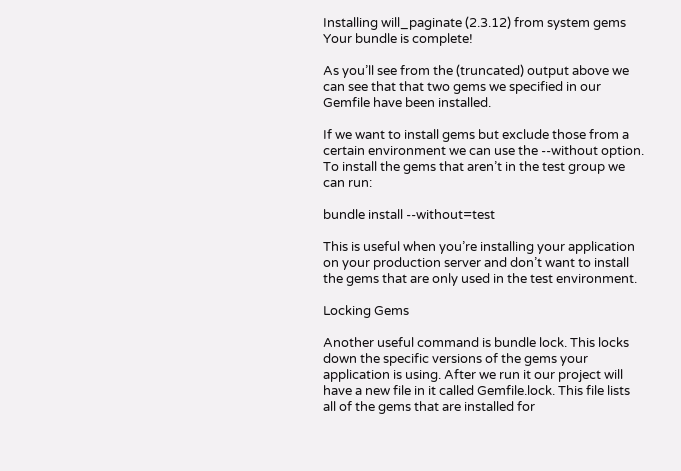Installing will_paginate (2.3.12) from system gems
Your bundle is complete!

As you’ll see from the (truncated) output above we can see that that two gems we specified in our Gemfile have been installed.

If we want to install gems but exclude those from a certain environment we can use the --without option. To install the gems that aren’t in the test group we can run:

bundle install --without=test

This is useful when you’re installing your application on your production server and don’t want to install the gems that are only used in the test environment.

Locking Gems

Another useful command is bundle lock. This locks down the specific versions of the gems your application is using. After we run it our project will have a new file in it called Gemfile.lock. This file lists all of the gems that are installed for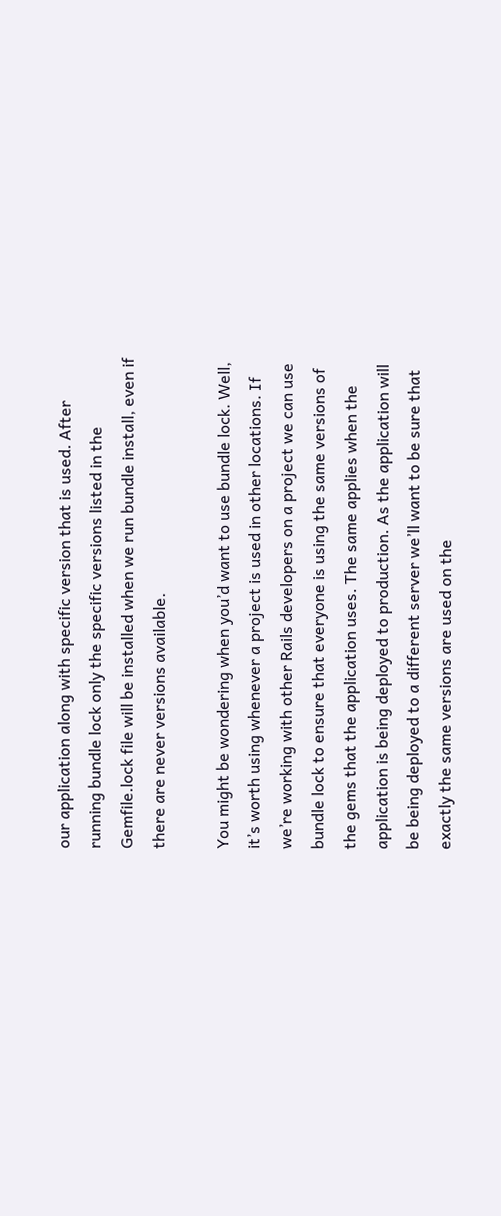our application along with specific version that is used. After running bundle lock only the specific versions listed in the Gemfile.lock file will be installed when we run bundle install, even if there are never versions available.

You might be wondering when you’d want to use bundle lock. Well, it’s worth using whenever a project is used in other locations. If we’re working with other Rails developers on a project we can use bundle lock to ensure that everyone is using the same versions of the gems that the application uses. The same applies when the application is being deployed to production. As the application will be being deployed to a different server we’ll want to be sure that exactly the same versions are used on the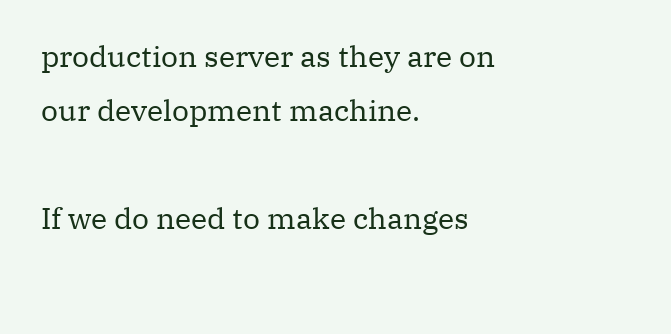production server as they are on our development machine.

If we do need to make changes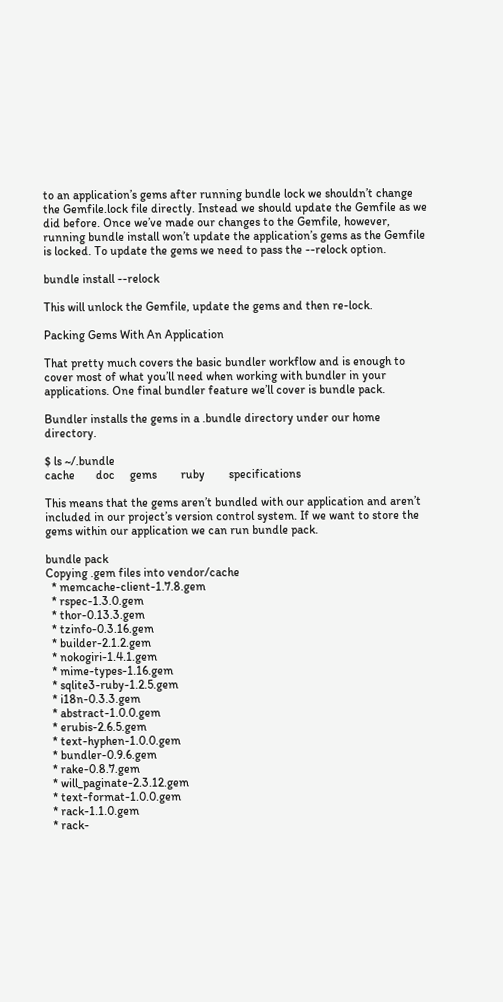to an application’s gems after running bundle lock we shouldn’t change the Gemfile.lock file directly. Instead we should update the Gemfile as we did before. Once we’ve made our changes to the Gemfile, however, running bundle install won’t update the application’s gems as the Gemfile is locked. To update the gems we need to pass the --relock option.

bundle install --relock

This will unlock the Gemfile, update the gems and then re-lock.

Packing Gems With An Application

That pretty much covers the basic bundler workflow and is enough to cover most of what you’ll need when working with bundler in your applications. One final bundler feature we’ll cover is bundle pack.

Bundler installs the gems in a .bundle directory under our home directory.

$ ls ~/.bundle
cache       doc     gems        ruby        specifications

This means that the gems aren’t bundled with our application and aren’t included in our project’s version control system. If we want to store the gems within our application we can run bundle pack.

bundle pack
Copying .gem files into vendor/cache
  * memcache-client-1.7.8.gem
  * rspec-1.3.0.gem
  * thor-0.13.3.gem
  * tzinfo-0.3.16.gem
  * builder-2.1.2.gem
  * nokogiri-1.4.1.gem
  * mime-types-1.16.gem
  * sqlite3-ruby-1.2.5.gem
  * i18n-0.3.3.gem
  * abstract-1.0.0.gem
  * erubis-2.6.5.gem
  * text-hyphen-1.0.0.gem
  * bundler-0.9.6.gem
  * rake-0.8.7.gem
  * will_paginate-2.3.12.gem
  * text-format-1.0.0.gem
  * rack-1.1.0.gem
  * rack-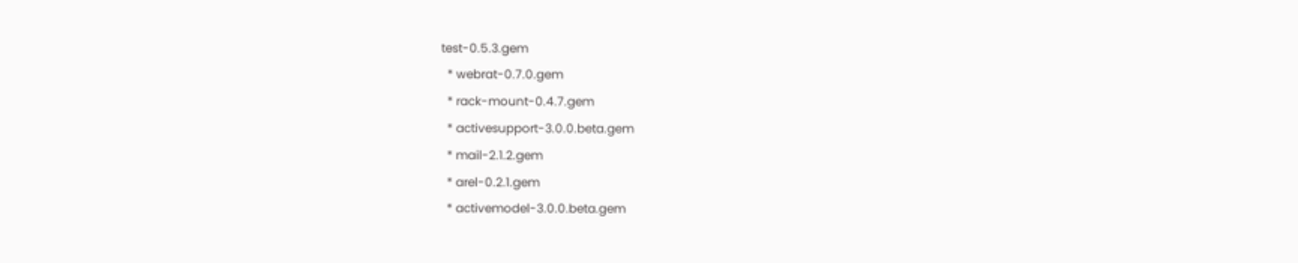test-0.5.3.gem
  * webrat-0.7.0.gem
  * rack-mount-0.4.7.gem
  * activesupport-3.0.0.beta.gem
  * mail-2.1.2.gem
  * arel-0.2.1.gem
  * activemodel-3.0.0.beta.gem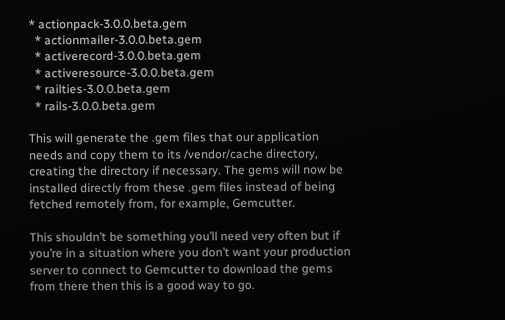* actionpack-3.0.0.beta.gem
  * actionmailer-3.0.0.beta.gem
  * activerecord-3.0.0.beta.gem
  * activeresource-3.0.0.beta.gem
  * railties-3.0.0.beta.gem
  * rails-3.0.0.beta.gem

This will generate the .gem files that our application needs and copy them to its /vendor/cache directory, creating the directory if necessary. The gems will now be installed directly from these .gem files instead of being fetched remotely from, for example, Gemcutter.

This shouldn’t be something you’ll need very often but if you’re in a situation where you don’t want your production server to connect to Gemcutter to download the gems from there then this is a good way to go.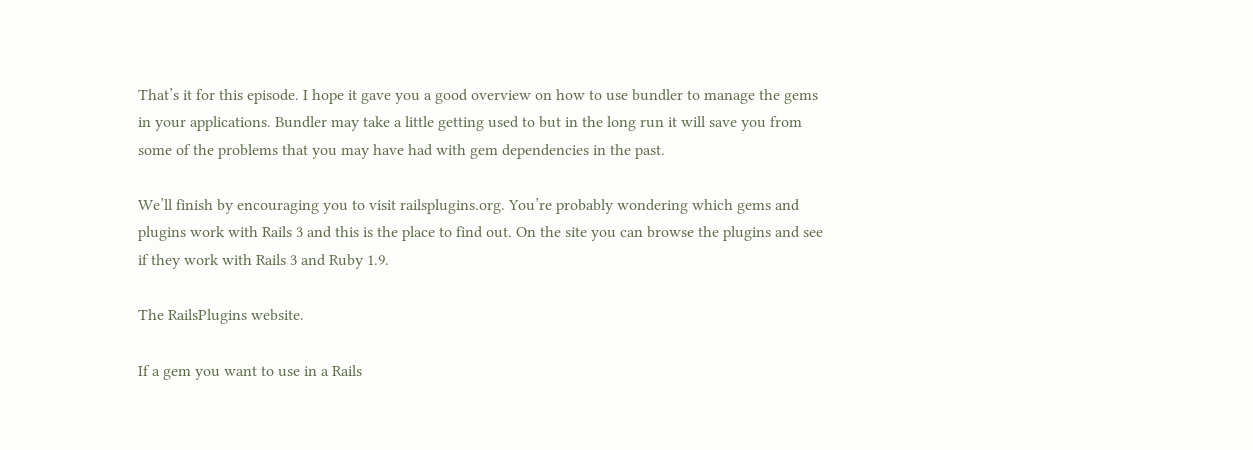That’s it for this episode. I hope it gave you a good overview on how to use bundler to manage the gems in your applications. Bundler may take a little getting used to but in the long run it will save you from some of the problems that you may have had with gem dependencies in the past.

We’ll finish by encouraging you to visit railsplugins.org. You’re probably wondering which gems and plugins work with Rails 3 and this is the place to find out. On the site you can browse the plugins and see if they work with Rails 3 and Ruby 1.9.

The RailsPlugins website.

If a gem you want to use in a Rails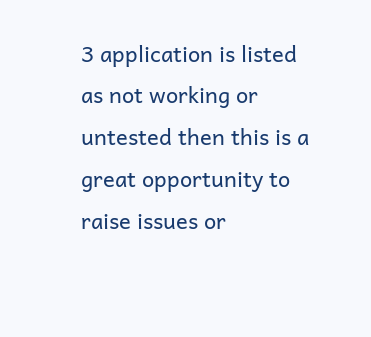3 application is listed as not working or untested then this is a great opportunity to raise issues or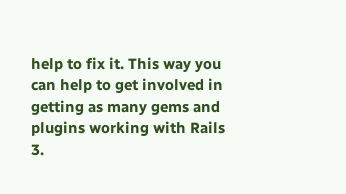help to fix it. This way you can help to get involved in getting as many gems and plugins working with Rails 3.